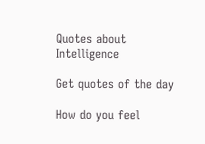Quotes about Intelligence

Get quotes of the day

How do you feel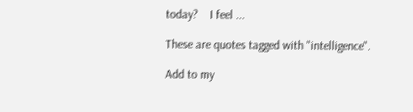today?    I feel ...

These are quotes tagged with "intelligence".

Add to my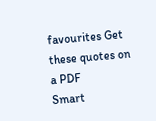favourites Get these quotes on a PDF
Smart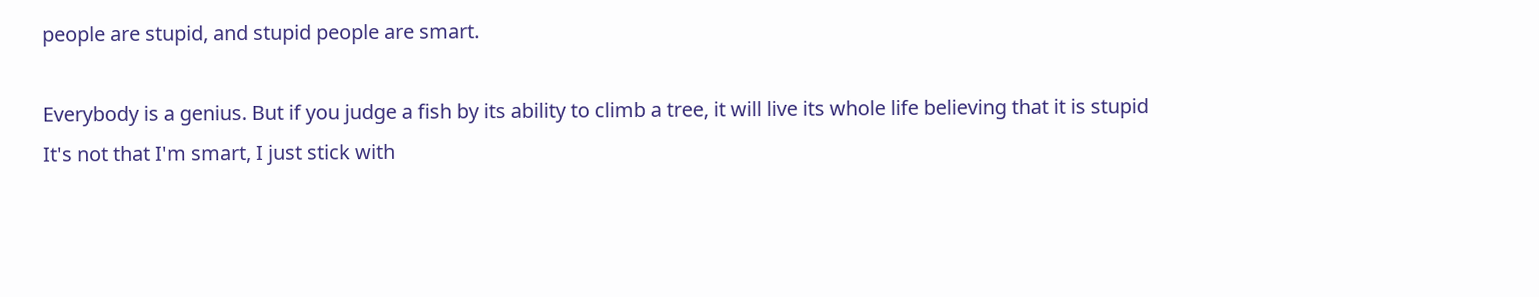people are stupid, and stupid people are smart.

Everybody is a genius. But if you judge a fish by its ability to climb a tree, it will live its whole life believing that it is stupid
It's not that I'm smart, I just stick with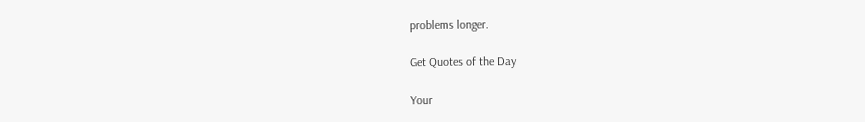problems longer.

Get Quotes of the Day

Your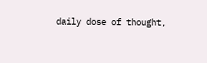daily dose of thought,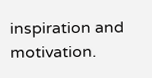inspiration and motivation.